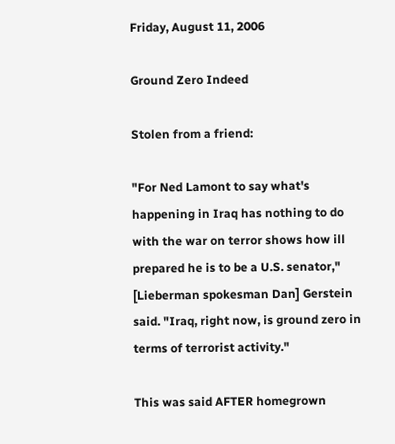Friday, August 11, 2006

Ground Zero Indeed

Stolen from a friend:

"For Ned Lamont to say what's happening in Iraq has nothing to do with the war on terror shows how ill prepared he is to be a U.S. senator," [Lieberman spokesman Dan] Gerstein said. "Iraq, right now, is ground zero in terms of terrorist activity."

This was said AFTER homegrown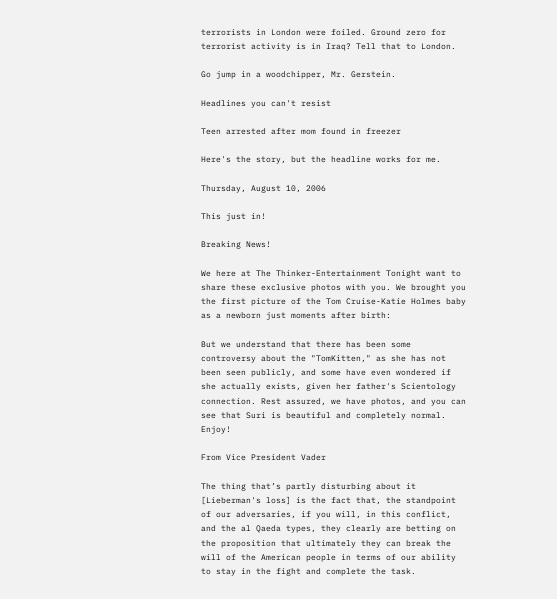terrorists in London were foiled. Ground zero for terrorist activity is in Iraq? Tell that to London.

Go jump in a woodchipper, Mr. Gerstein.

Headlines you can't resist

Teen arrested after mom found in freezer

Here's the story, but the headline works for me.

Thursday, August 10, 2006

This just in!

Breaking News!

We here at The Thinker-Entertainment Tonight want to share these exclusive photos with you. We brought you the first picture of the Tom Cruise-Katie Holmes baby as a newborn just moments after birth:

But we understand that there has been some controversy about the "TomKitten," as she has not been seen publicly, and some have even wondered if she actually exists, given her father's Scientology connection. Rest assured, we have photos, and you can see that Suri is beautiful and completely normal. Enjoy!

From Vice President Vader

The thing that’s partly disturbing about it [Lieberman's loss] is the fact that, the standpoint of our adversaries, if you will, in this conflict, and the al Qaeda types, they clearly are betting on the proposition that ultimately they can break the will of the American people in terms of our ability to stay in the fight and complete the task.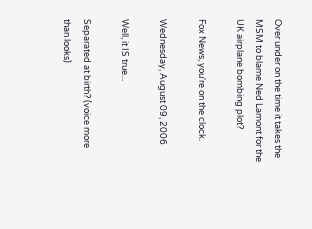Over under on the time it takes the MSM to blame Ned Lamont for the UK airplane bombing plot?

Fox News, you're on the clock.

Wednesday, August 09, 2006

Well, it IS true...

Separated at birth? (voice more than looks)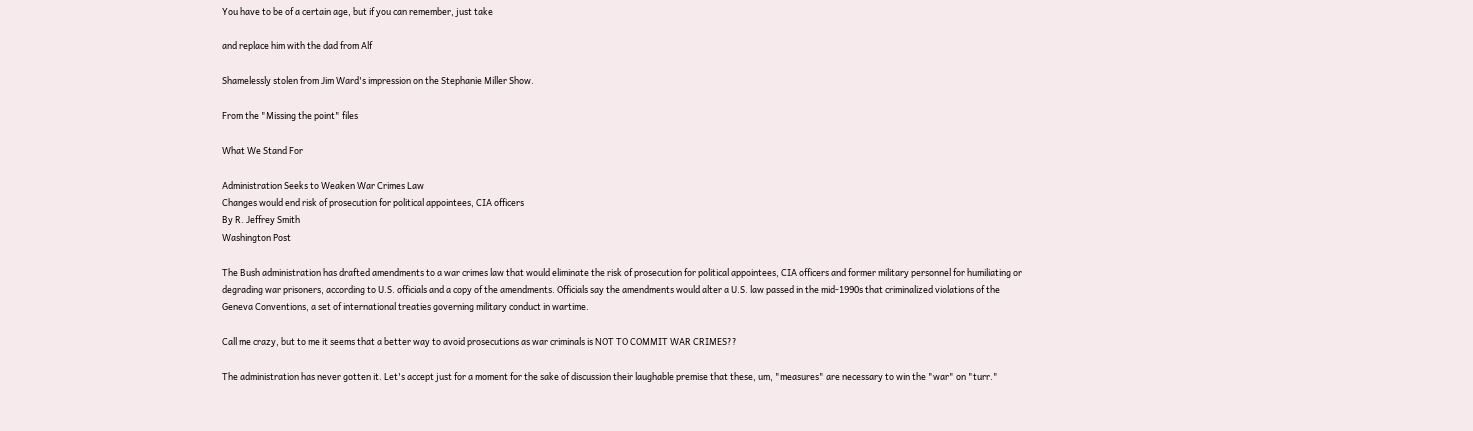You have to be of a certain age, but if you can remember, just take

and replace him with the dad from Alf

Shamelessly stolen from Jim Ward's impression on the Stephanie Miller Show.

From the "Missing the point" files

What We Stand For

Administration Seeks to Weaken War Crimes Law
Changes would end risk of prosecution for political appointees, CIA officers
By R. Jeffrey Smith
Washington Post

The Bush administration has drafted amendments to a war crimes law that would eliminate the risk of prosecution for political appointees, CIA officers and former military personnel for humiliating or degrading war prisoners, according to U.S. officials and a copy of the amendments. Officials say the amendments would alter a U.S. law passed in the mid-1990s that criminalized violations of the Geneva Conventions, a set of international treaties governing military conduct in wartime.

Call me crazy, but to me it seems that a better way to avoid prosecutions as war criminals is NOT TO COMMIT WAR CRIMES??

The administration has never gotten it. Let's accept just for a moment for the sake of discussion their laughable premise that these, um, "measures" are necessary to win the "war" on "turr."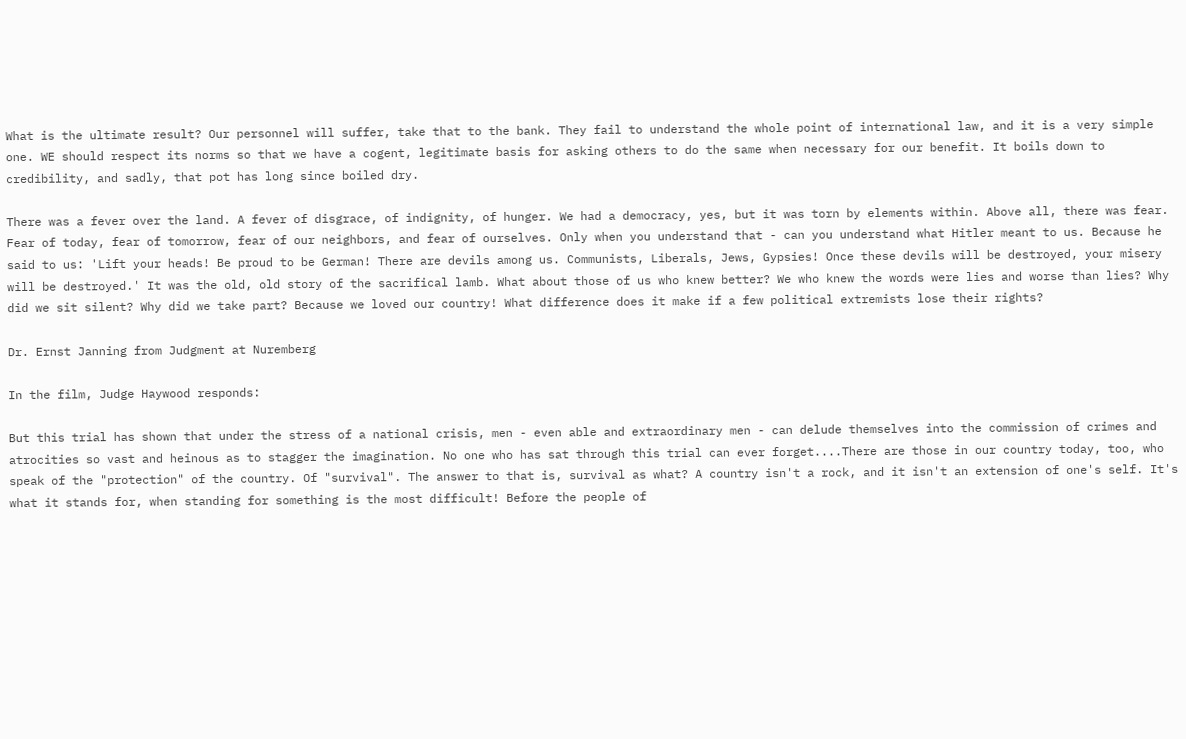What is the ultimate result? Our personnel will suffer, take that to the bank. They fail to understand the whole point of international law, and it is a very simple one. WE should respect its norms so that we have a cogent, legitimate basis for asking others to do the same when necessary for our benefit. It boils down to credibility, and sadly, that pot has long since boiled dry.

There was a fever over the land. A fever of disgrace, of indignity, of hunger. We had a democracy, yes, but it was torn by elements within. Above all, there was fear. Fear of today, fear of tomorrow, fear of our neighbors, and fear of ourselves. Only when you understand that - can you understand what Hitler meant to us. Because he said to us: 'Lift your heads! Be proud to be German! There are devils among us. Communists, Liberals, Jews, Gypsies! Once these devils will be destroyed, your misery will be destroyed.' It was the old, old story of the sacrifical lamb. What about those of us who knew better? We who knew the words were lies and worse than lies? Why did we sit silent? Why did we take part? Because we loved our country! What difference does it make if a few political extremists lose their rights?

Dr. Ernst Janning from Judgment at Nuremberg

In the film, Judge Haywood responds:

But this trial has shown that under the stress of a national crisis, men - even able and extraordinary men - can delude themselves into the commission of crimes and atrocities so vast and heinous as to stagger the imagination. No one who has sat through this trial can ever forget....There are those in our country today, too, who speak of the "protection" of the country. Of "survival". The answer to that is, survival as what? A country isn't a rock, and it isn't an extension of one's self. It's what it stands for, when standing for something is the most difficult! Before the people of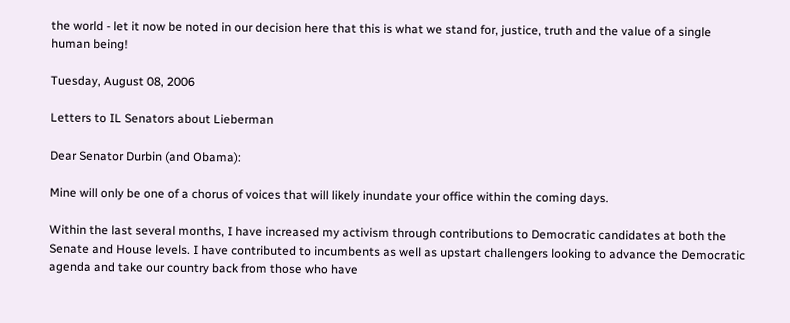the world - let it now be noted in our decision here that this is what we stand for, justice, truth and the value of a single human being!

Tuesday, August 08, 2006

Letters to IL Senators about Lieberman

Dear Senator Durbin (and Obama):

Mine will only be one of a chorus of voices that will likely inundate your office within the coming days.

Within the last several months, I have increased my activism through contributions to Democratic candidates at both the Senate and House levels. I have contributed to incumbents as well as upstart challengers looking to advance the Democratic agenda and take our country back from those who have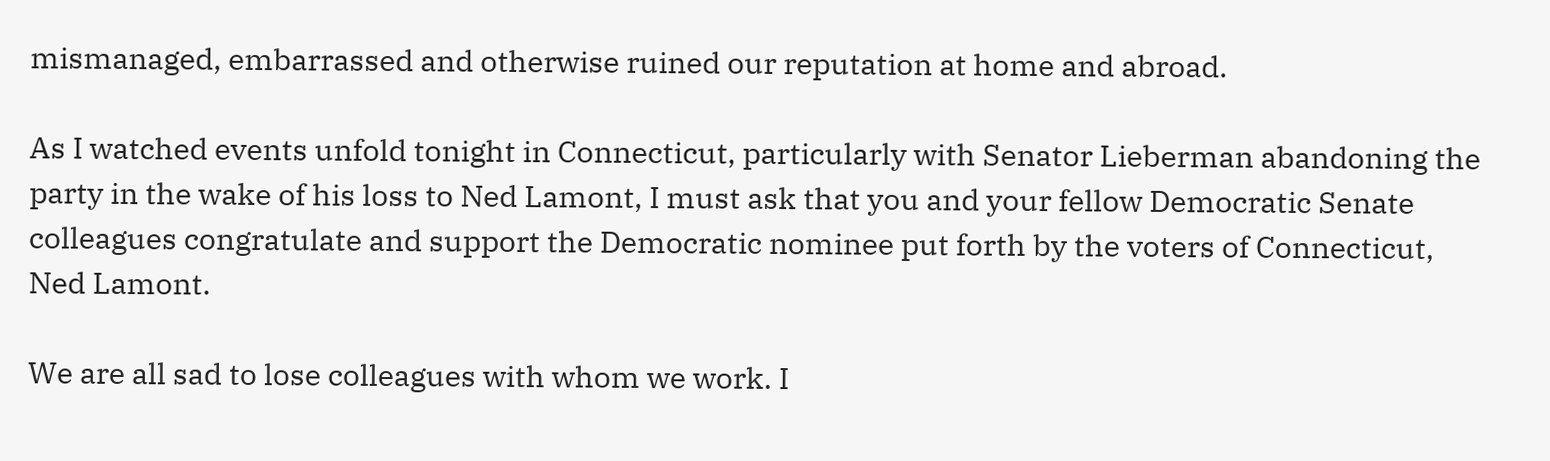mismanaged, embarrassed and otherwise ruined our reputation at home and abroad.

As I watched events unfold tonight in Connecticut, particularly with Senator Lieberman abandoning the party in the wake of his loss to Ned Lamont, I must ask that you and your fellow Democratic Senate colleagues congratulate and support the Democratic nominee put forth by the voters of Connecticut, Ned Lamont.

We are all sad to lose colleagues with whom we work. I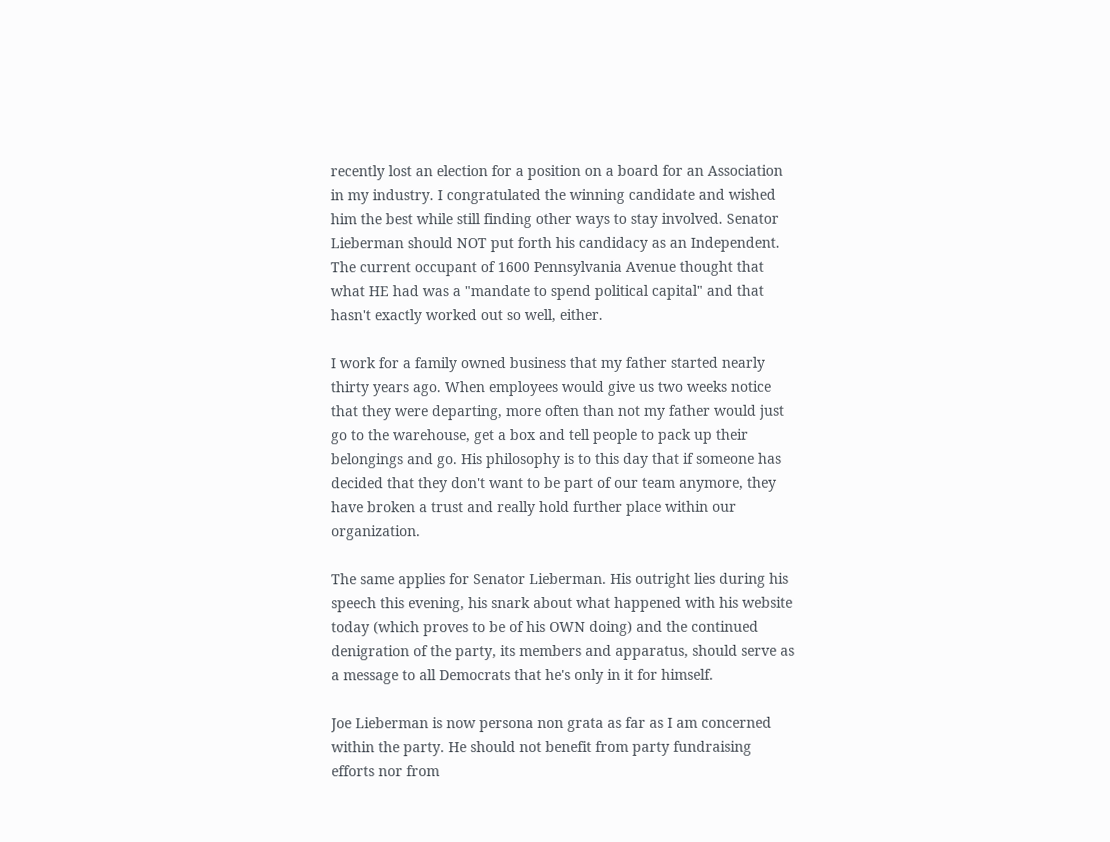recently lost an election for a position on a board for an Association in my industry. I congratulated the winning candidate and wished him the best while still finding other ways to stay involved. Senator Lieberman should NOT put forth his candidacy as an Independent. The current occupant of 1600 Pennsylvania Avenue thought that what HE had was a "mandate to spend political capital" and that hasn't exactly worked out so well, either.

I work for a family owned business that my father started nearly thirty years ago. When employees would give us two weeks notice that they were departing, more often than not my father would just go to the warehouse, get a box and tell people to pack up their belongings and go. His philosophy is to this day that if someone has decided that they don't want to be part of our team anymore, they have broken a trust and really hold further place within our organization.

The same applies for Senator Lieberman. His outright lies during his speech this evening, his snark about what happened with his website today (which proves to be of his OWN doing) and the continued denigration of the party, its members and apparatus, should serve as a message to all Democrats that he's only in it for himself.

Joe Lieberman is now persona non grata as far as I am concerned within the party. He should not benefit from party fundraising efforts nor from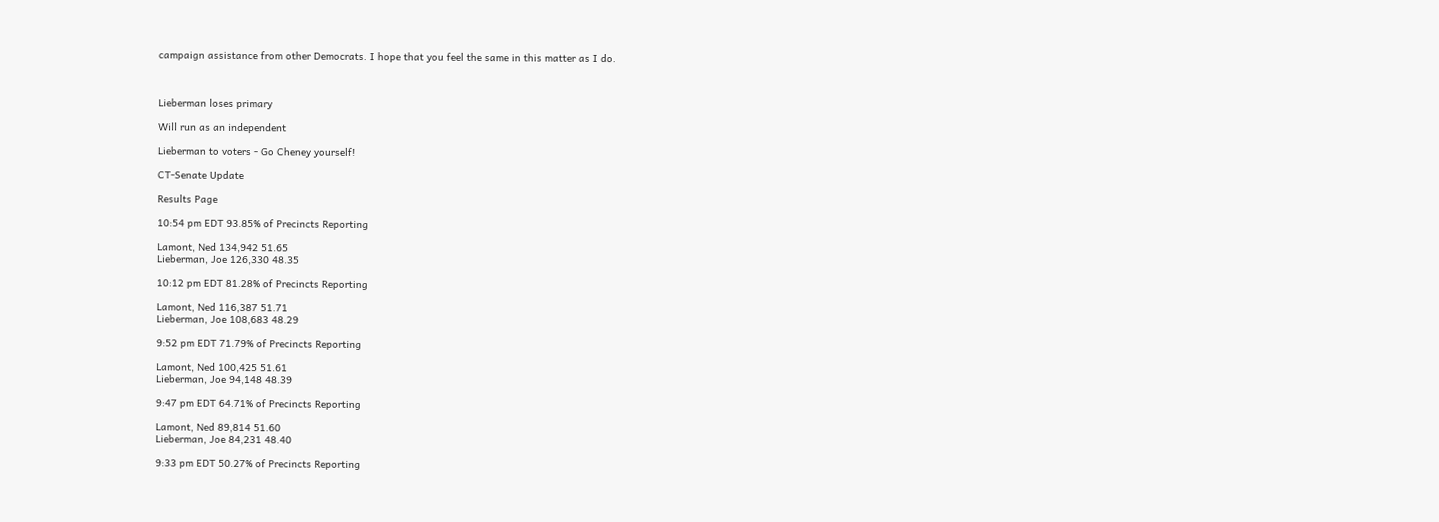campaign assistance from other Democrats. I hope that you feel the same in this matter as I do.



Lieberman loses primary

Will run as an independent

Lieberman to voters - Go Cheney yourself!

CT-Senate Update

Results Page

10:54 pm EDT 93.85% of Precincts Reporting

Lamont, Ned 134,942 51.65
Lieberman, Joe 126,330 48.35

10:12 pm EDT 81.28% of Precincts Reporting

Lamont, Ned 116,387 51.71
Lieberman, Joe 108,683 48.29

9:52 pm EDT 71.79% of Precincts Reporting

Lamont, Ned 100,425 51.61
Lieberman, Joe 94,148 48.39

9:47 pm EDT 64.71% of Precincts Reporting

Lamont, Ned 89,814 51.60
Lieberman, Joe 84,231 48.40

9:33 pm EDT 50.27% of Precincts Reporting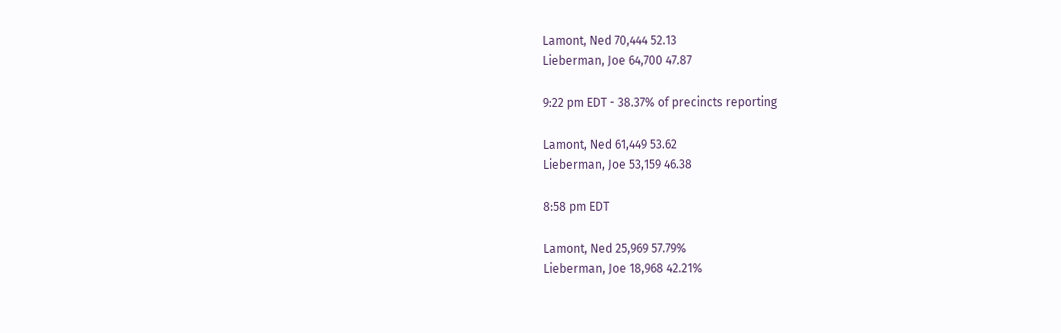Lamont, Ned 70,444 52.13
Lieberman, Joe 64,700 47.87

9:22 pm EDT - 38.37% of precincts reporting

Lamont, Ned 61,449 53.62
Lieberman, Joe 53,159 46.38

8:58 pm EDT

Lamont, Ned 25,969 57.79%
Lieberman, Joe 18,968 42.21%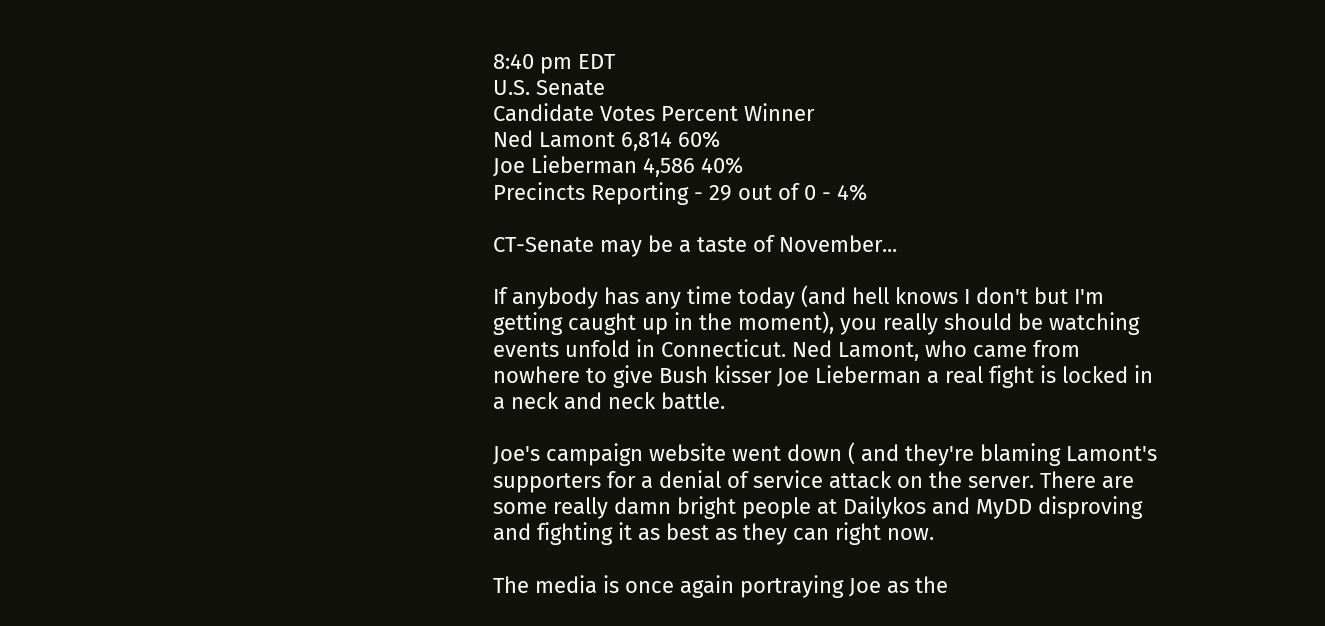8:40 pm EDT
U.S. Senate
Candidate Votes Percent Winner
Ned Lamont 6,814 60%
Joe Lieberman 4,586 40%
Precincts Reporting - 29 out of 0 - 4%

CT-Senate may be a taste of November...

If anybody has any time today (and hell knows I don't but I'm getting caught up in the moment), you really should be watching events unfold in Connecticut. Ned Lamont, who came from nowhere to give Bush kisser Joe Lieberman a real fight is locked in a neck and neck battle.

Joe's campaign website went down ( and they're blaming Lamont's supporters for a denial of service attack on the server. There are some really damn bright people at Dailykos and MyDD disproving and fighting it as best as they can right now.

The media is once again portraying Joe as the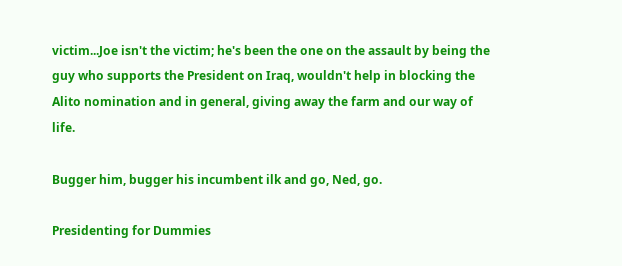victim...Joe isn't the victim; he's been the one on the assault by being the guy who supports the President on Iraq, wouldn't help in blocking the Alito nomination and in general, giving away the farm and our way of life.

Bugger him, bugger his incumbent ilk and go, Ned, go.

Presidenting for Dummies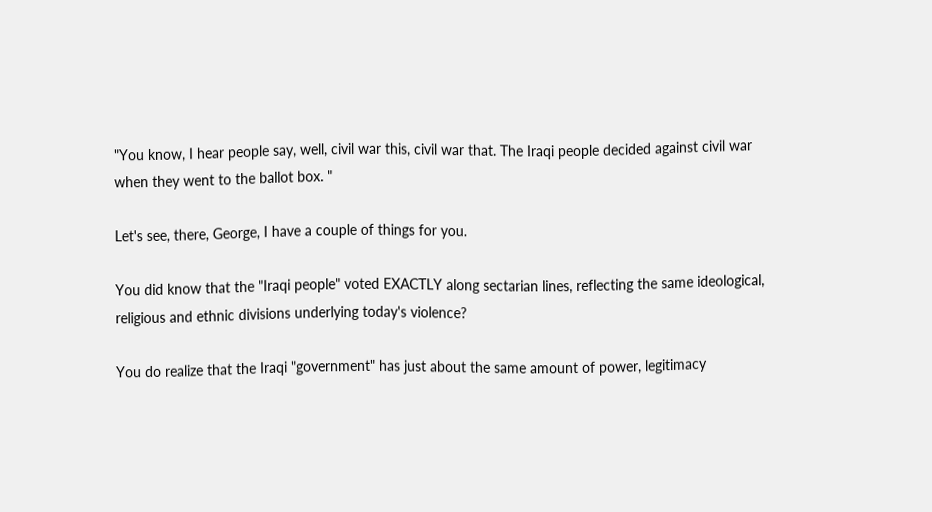"You know, I hear people say, well, civil war this, civil war that. The Iraqi people decided against civil war when they went to the ballot box. "

Let's see, there, George, I have a couple of things for you.

You did know that the "Iraqi people" voted EXACTLY along sectarian lines, reflecting the same ideological, religious and ethnic divisions underlying today's violence?

You do realize that the Iraqi "government" has just about the same amount of power, legitimacy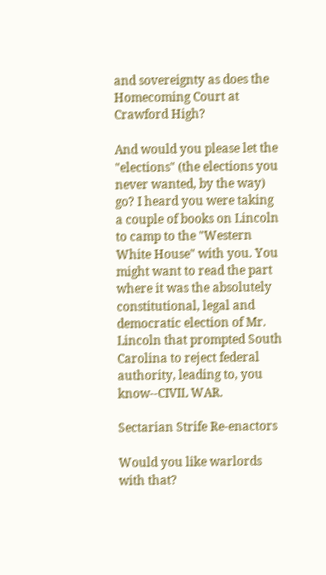and sovereignty as does the Homecoming Court at Crawford High?

And would you please let the "elections" (the elections you never wanted, by the way) go? I heard you were taking a couple of books on Lincoln to camp to the "Western White House" with you. You might want to read the part where it was the absolutely constitutional, legal and democratic election of Mr. Lincoln that prompted South Carolina to reject federal authority, leading to, you know--CIVIL WAR.

Sectarian Strife Re-enactors

Would you like warlords with that?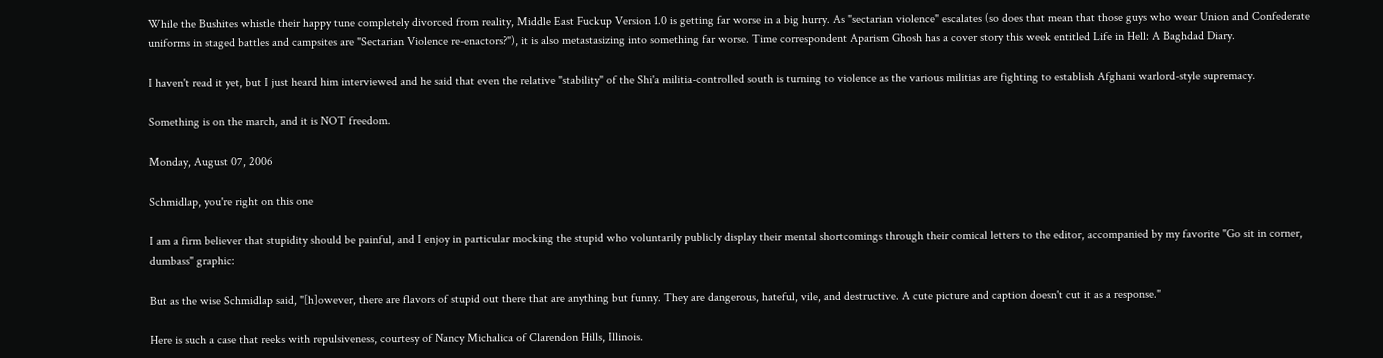While the Bushites whistle their happy tune completely divorced from reality, Middle East Fuckup Version 1.0 is getting far worse in a big hurry. As "sectarian violence" escalates (so does that mean that those guys who wear Union and Confederate uniforms in staged battles and campsites are "Sectarian Violence re-enactors?"), it is also metastasizing into something far worse. Time correspondent Aparism Ghosh has a cover story this week entitled Life in Hell: A Baghdad Diary.

I haven't read it yet, but I just heard him interviewed and he said that even the relative "stability" of the Shi'a militia-controlled south is turning to violence as the various militias are fighting to establish Afghani warlord-style supremacy.

Something is on the march, and it is NOT freedom.

Monday, August 07, 2006

Schmidlap, you're right on this one

I am a firm believer that stupidity should be painful, and I enjoy in particular mocking the stupid who voluntarily publicly display their mental shortcomings through their comical letters to the editor, accompanied by my favorite "Go sit in corner, dumbass" graphic:

But as the wise Schmidlap said, "[h]owever, there are flavors of stupid out there that are anything but funny. They are dangerous, hateful, vile, and destructive. A cute picture and caption doesn't cut it as a response."

Here is such a case that reeks with repulsiveness, courtesy of Nancy Michalica of Clarendon Hills, Illinois.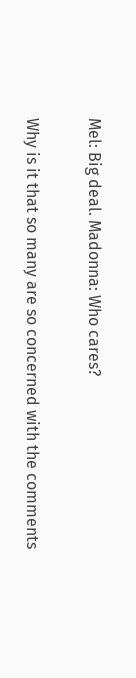Mel: Big deal. Madonna: Who cares?

Why is it that so many are so concerned with the comments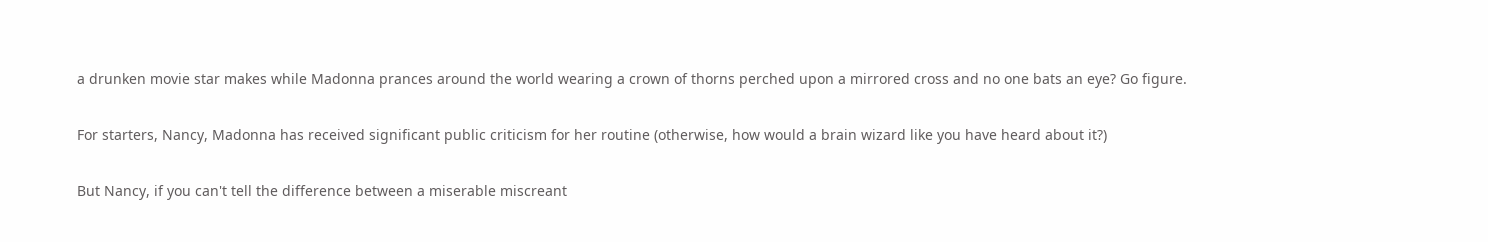a drunken movie star makes while Madonna prances around the world wearing a crown of thorns perched upon a mirrored cross and no one bats an eye? Go figure.

For starters, Nancy, Madonna has received significant public criticism for her routine (otherwise, how would a brain wizard like you have heard about it?)

But Nancy, if you can't tell the difference between a miserable miscreant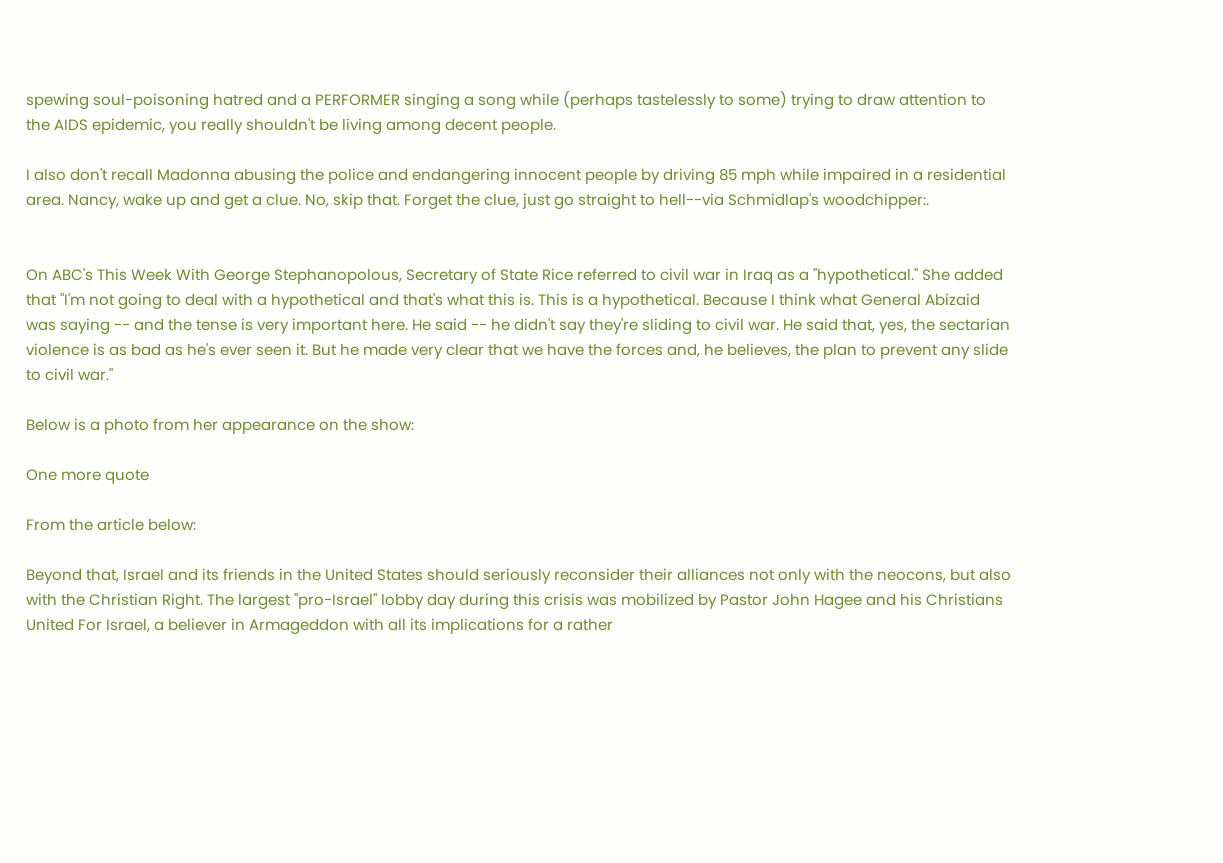spewing soul-poisoning hatred and a PERFORMER singing a song while (perhaps tastelessly to some) trying to draw attention to the AIDS epidemic, you really shouldn't be living among decent people.

I also don't recall Madonna abusing the police and endangering innocent people by driving 85 mph while impaired in a residential area. Nancy, wake up and get a clue. No, skip that. Forget the clue, just go straight to hell--via Schmidlap's woodchipper:.


On ABC's This Week With George Stephanopolous, Secretary of State Rice referred to civil war in Iraq as a "hypothetical." She added that "I'm not going to deal with a hypothetical and that's what this is. This is a hypothetical. Because I think what General Abizaid was saying -- and the tense is very important here. He said -- he didn't say they're sliding to civil war. He said that, yes, the sectarian violence is as bad as he's ever seen it. But he made very clear that we have the forces and, he believes, the plan to prevent any slide to civil war."

Below is a photo from her appearance on the show:

One more quote

From the article below:

Beyond that, Israel and its friends in the United States should seriously reconsider their alliances not only with the neocons, but also with the Christian Right. The largest "pro-Israel" lobby day during this crisis was mobilized by Pastor John Hagee and his Christians United For Israel, a believer in Armageddon with all its implications for a rather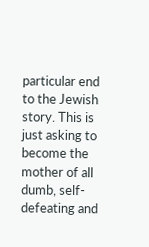particular end to the Jewish story. This is just asking to become the mother of all dumb, self-defeating and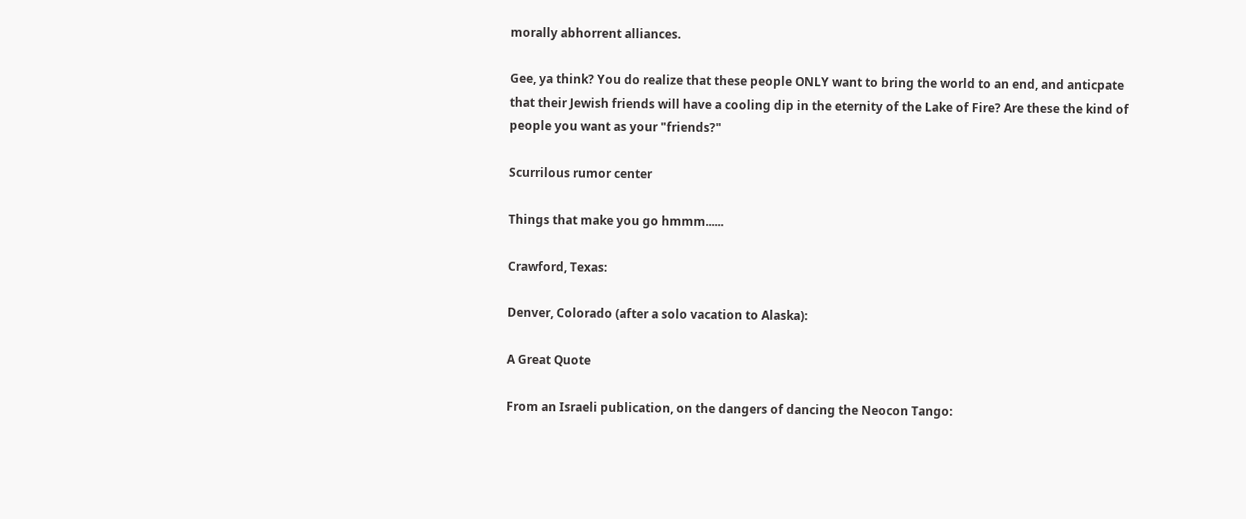morally abhorrent alliances.

Gee, ya think? You do realize that these people ONLY want to bring the world to an end, and anticpate that their Jewish friends will have a cooling dip in the eternity of the Lake of Fire? Are these the kind of people you want as your "friends?"

Scurrilous rumor center

Things that make you go hmmm......

Crawford, Texas:

Denver, Colorado (after a solo vacation to Alaska):

A Great Quote

From an Israeli publication, on the dangers of dancing the Neocon Tango: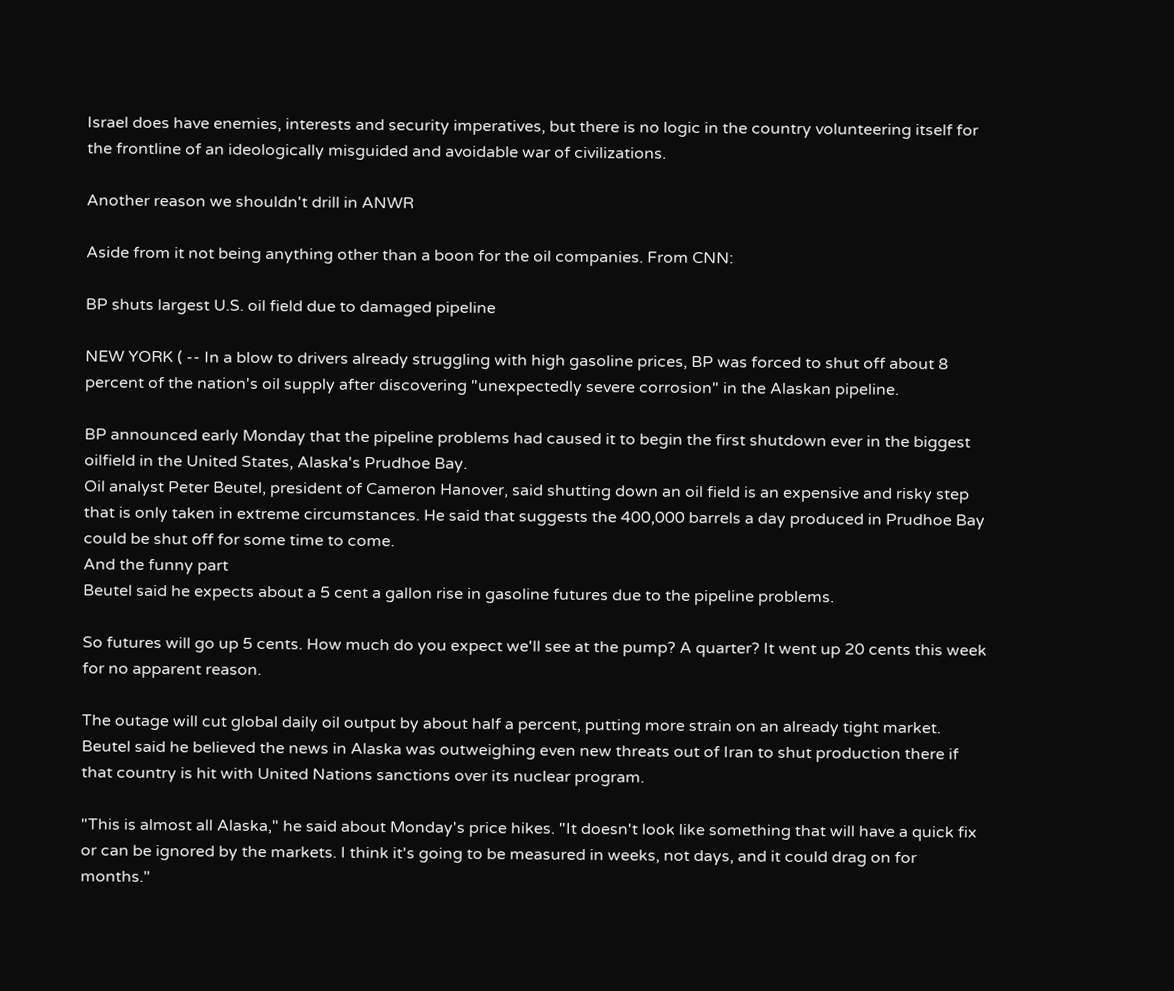Israel does have enemies, interests and security imperatives, but there is no logic in the country volunteering itself for the frontline of an ideologically misguided and avoidable war of civilizations.

Another reason we shouldn't drill in ANWR

Aside from it not being anything other than a boon for the oil companies. From CNN:

BP shuts largest U.S. oil field due to damaged pipeline

NEW YORK ( -- In a blow to drivers already struggling with high gasoline prices, BP was forced to shut off about 8 percent of the nation's oil supply after discovering "unexpectedly severe corrosion" in the Alaskan pipeline.

BP announced early Monday that the pipeline problems had caused it to begin the first shutdown ever in the biggest oilfield in the United States, Alaska's Prudhoe Bay.
Oil analyst Peter Beutel, president of Cameron Hanover, said shutting down an oil field is an expensive and risky step that is only taken in extreme circumstances. He said that suggests the 400,000 barrels a day produced in Prudhoe Bay could be shut off for some time to come.
And the funny part
Beutel said he expects about a 5 cent a gallon rise in gasoline futures due to the pipeline problems.

So futures will go up 5 cents. How much do you expect we'll see at the pump? A quarter? It went up 20 cents this week for no apparent reason.

The outage will cut global daily oil output by about half a percent, putting more strain on an already tight market. Beutel said he believed the news in Alaska was outweighing even new threats out of Iran to shut production there if that country is hit with United Nations sanctions over its nuclear program.

"This is almost all Alaska," he said about Monday's price hikes. "It doesn't look like something that will have a quick fix or can be ignored by the markets. I think it's going to be measured in weeks, not days, and it could drag on for months."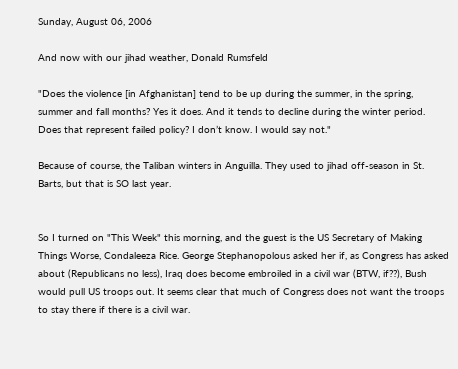Sunday, August 06, 2006

And now with our jihad weather, Donald Rumsfeld

"Does the violence [in Afghanistan] tend to be up during the summer, in the spring, summer and fall months? Yes it does. And it tends to decline during the winter period. Does that represent failed policy? I don’t know. I would say not."

Because of course, the Taliban winters in Anguilla. They used to jihad off-season in St. Barts, but that is SO last year.


So I turned on "This Week" this morning, and the guest is the US Secretary of Making Things Worse, Condaleeza Rice. George Stephanopolous asked her if, as Congress has asked about (Republicans no less), Iraq does become embroiled in a civil war (BTW, if??), Bush would pull US troops out. It seems clear that much of Congress does not want the troops to stay there if there is a civil war.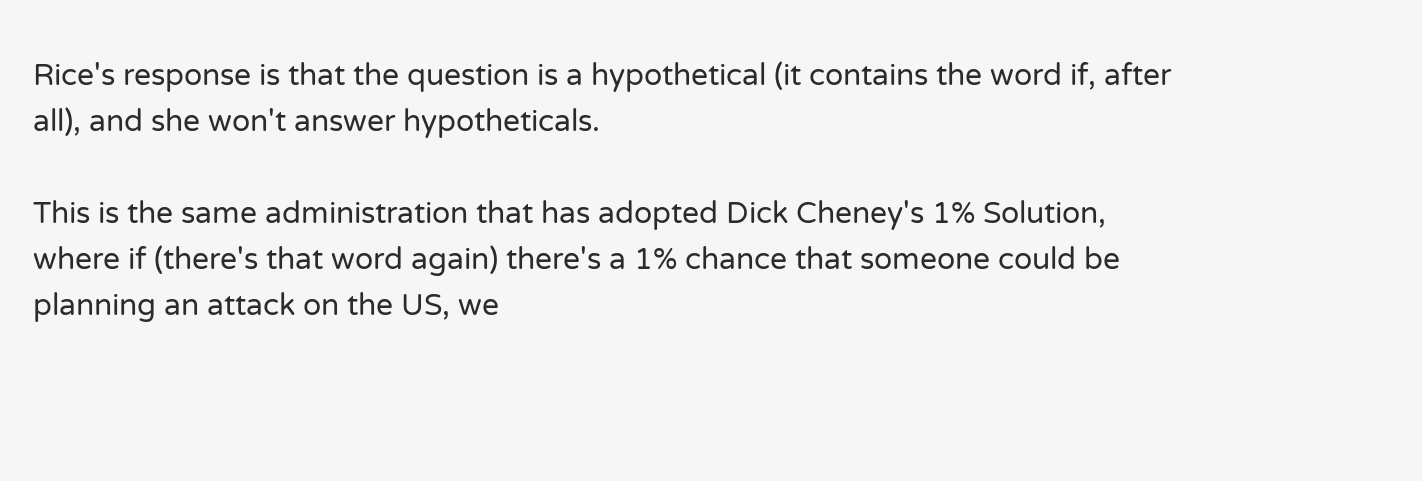Rice's response is that the question is a hypothetical (it contains the word if, after all), and she won't answer hypotheticals.

This is the same administration that has adopted Dick Cheney's 1% Solution, where if (there's that word again) there's a 1% chance that someone could be planning an attack on the US, we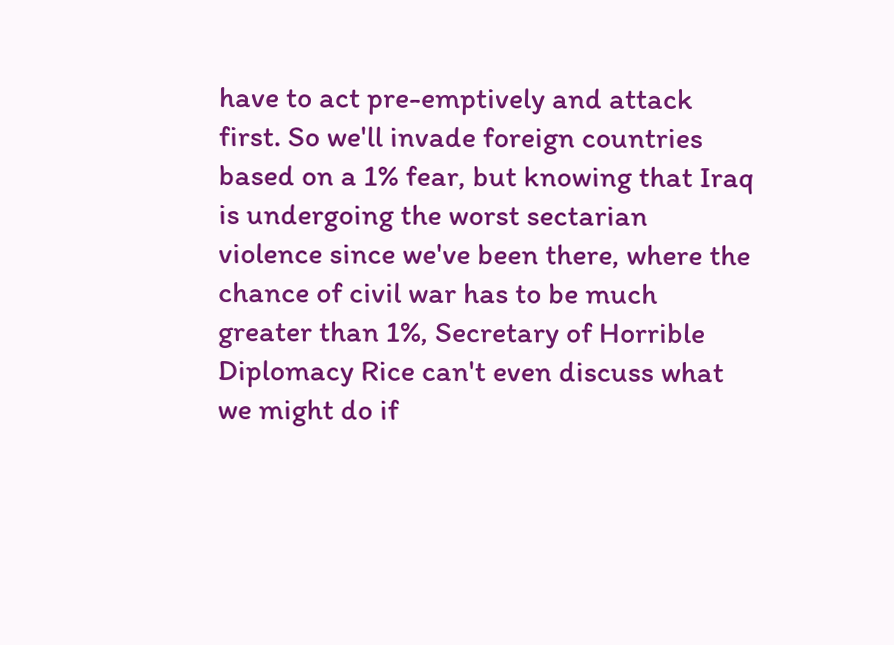have to act pre-emptively and attack first. So we'll invade foreign countries based on a 1% fear, but knowing that Iraq is undergoing the worst sectarian violence since we've been there, where the chance of civil war has to be much greater than 1%, Secretary of Horrible Diplomacy Rice can't even discuss what we might do if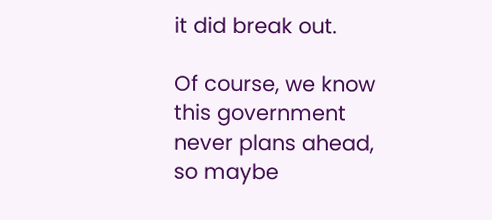it did break out.

Of course, we know this government never plans ahead, so maybe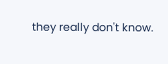they really don't know.